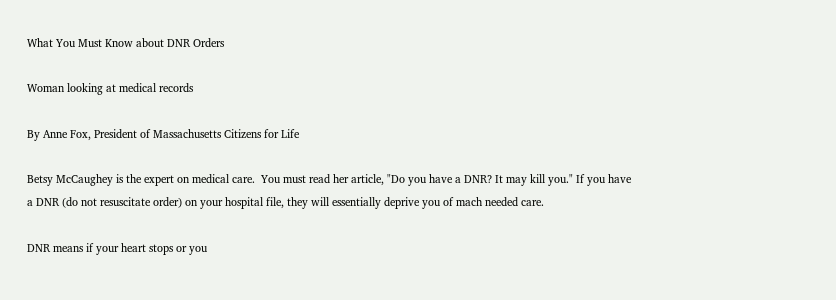What You Must Know about DNR Orders

Woman looking at medical records

By Anne Fox, President of Massachusetts Citizens for Life

Betsy McCaughey is the expert on medical care.  You must read her article, "Do you have a DNR? It may kill you." If you have a DNR (do not resuscitate order) on your hospital file, they will essentially deprive you of mach needed care.

DNR means if your heart stops or you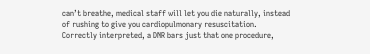can’t breathe, medical staff will let you die naturally, instead of rushing to give you cardiopulmonary resuscitation. Correctly interpreted, a DNR bars just that one procedure,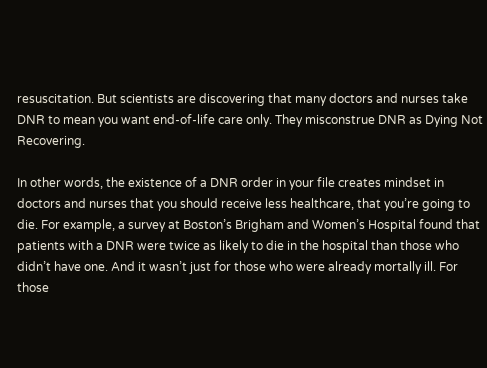resuscitation. But scientists are discovering that many doctors and nurses take DNR to mean you want end-of-life care only. They misconstrue DNR as Dying Not Recovering.

In other words, the existence of a DNR order in your file creates mindset in doctors and nurses that you should receive less healthcare, that you’re going to die. For example, a survey at Boston’s Brigham and Women’s Hospital found that patients with a DNR were twice as likely to die in the hospital than those who didn’t have one. And it wasn’t just for those who were already mortally ill. For those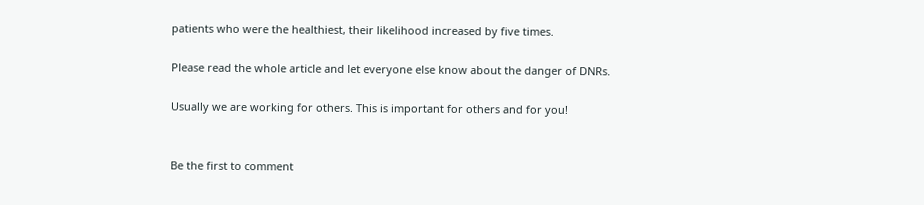patients who were the healthiest, their likelihood increased by five times.

Please read the whole article and let everyone else know about the danger of DNRs.

Usually we are working for others. This is important for others and for you!


Be the first to comment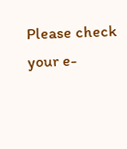Please check your e-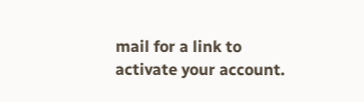mail for a link to activate your account.